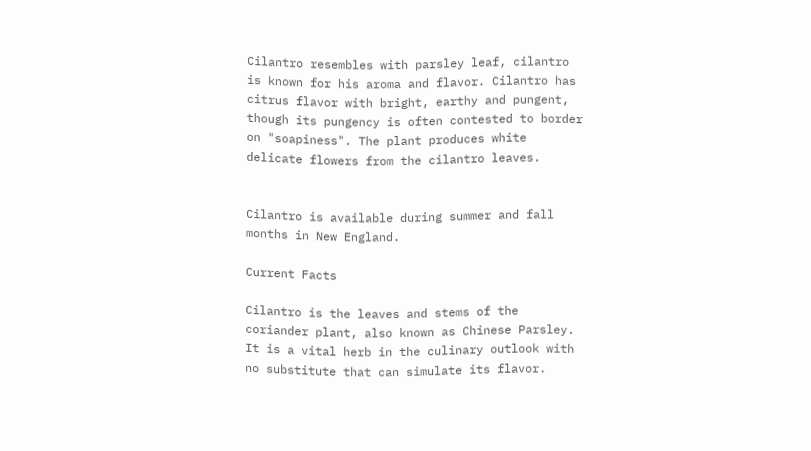Cilantro resembles with parsley leaf, cilantro is known for his aroma and flavor. Cilantro has citrus flavor with bright, earthy and pungent, though its pungency is often contested to border on "soapiness". The plant produces white delicate flowers from the cilantro leaves.


Cilantro is available during summer and fall months in New England.

Current Facts

Cilantro is the leaves and stems of the coriander plant, also known as Chinese Parsley. It is a vital herb in the culinary outlook with no substitute that can simulate its flavor.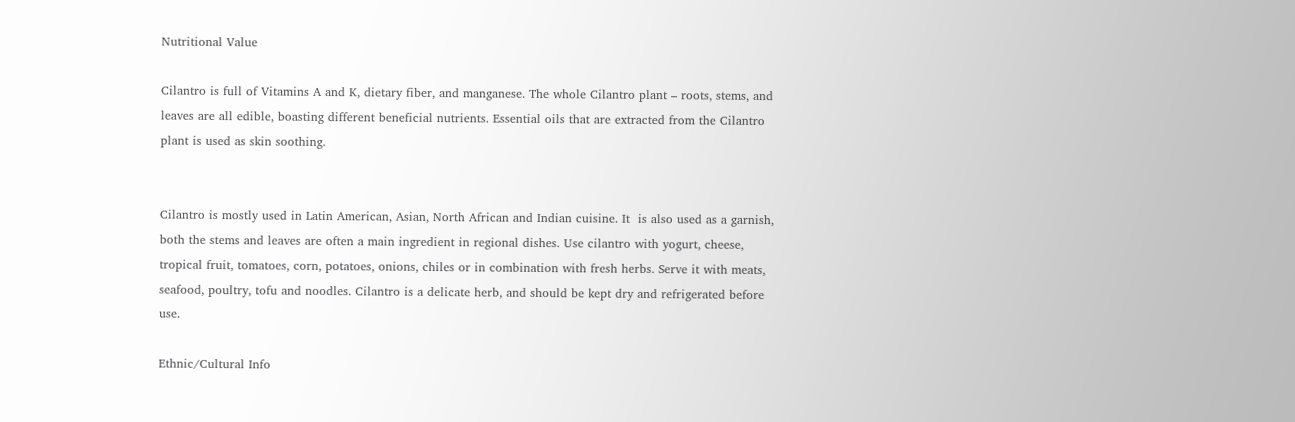Nutritional Value

Cilantro is full of Vitamins A and K, dietary fiber, and manganese. The whole Cilantro plant – roots, stems, and leaves are all edible, boasting different beneficial nutrients. Essential oils that are extracted from the Cilantro plant is used as skin soothing.


Cilantro is mostly used in Latin American, Asian, North African and Indian cuisine. It  is also used as a garnish, both the stems and leaves are often a main ingredient in regional dishes. Use cilantro with yogurt, cheese, tropical fruit, tomatoes, corn, potatoes, onions, chiles or in combination with fresh herbs. Serve it with meats, seafood, poultry, tofu and noodles. Cilantro is a delicate herb, and should be kept dry and refrigerated before use.

Ethnic/Cultural Info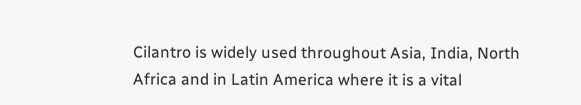Cilantro is widely used throughout Asia, India, North Africa and in Latin America where it is a vital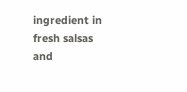ingredient in fresh salsas and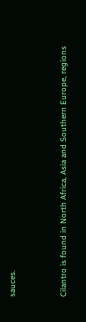sauces.


Cilantro is found in North Africa, Asia and Southern Europe, regions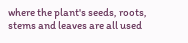where the plant's seeds, roots, stems and leaves are all used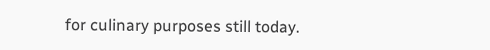for culinary purposes still today.